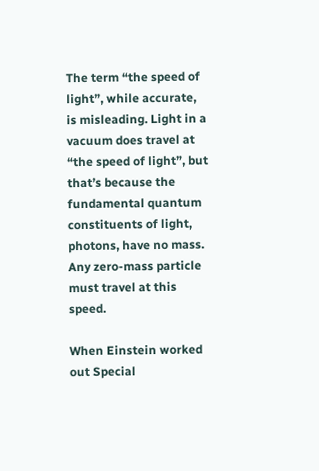The term “the speed of light”, while accurate, is misleading. Light in a vacuum does travel at “the speed of light”, but that’s because the fundamental quantum constituents of light, photons, have no mass. Any zero-mass particle must travel at this speed.

When Einstein worked out Special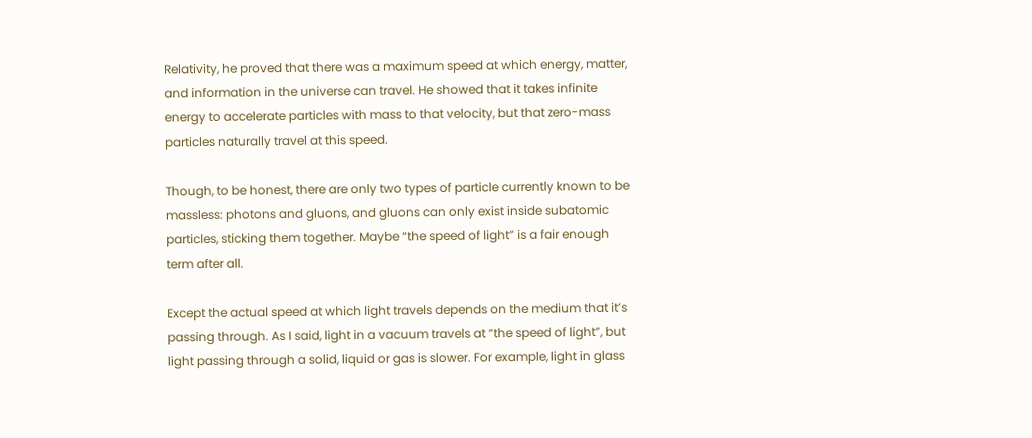Relativity, he proved that there was a maximum speed at which energy, matter, and information in the universe can travel. He showed that it takes infinite energy to accelerate particles with mass to that velocity, but that zero-mass particles naturally travel at this speed.

Though, to be honest, there are only two types of particle currently known to be massless: photons and gluons, and gluons can only exist inside subatomic particles, sticking them together. Maybe “the speed of light” is a fair enough term after all.

Except the actual speed at which light travels depends on the medium that it’s passing through. As I said, light in a vacuum travels at “the speed of light”, but light passing through a solid, liquid or gas is slower. For example, light in glass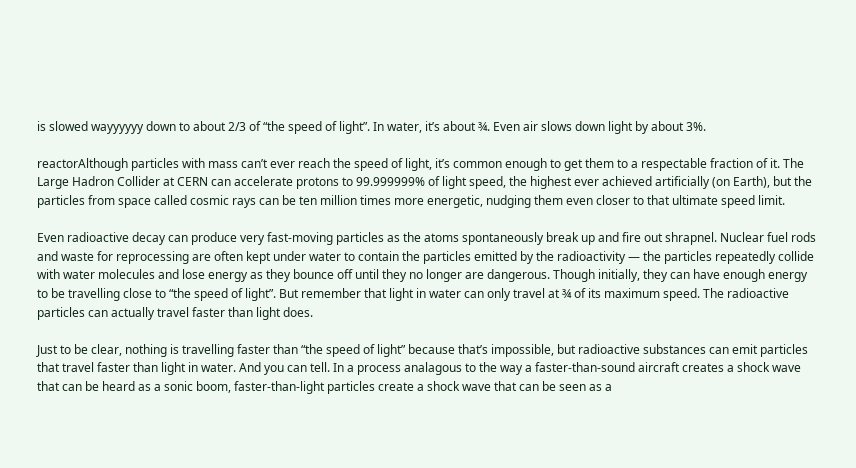is slowed wayyyyyy down to about 2/3 of “the speed of light”. In water, it’s about ¾. Even air slows down light by about 3%.

reactorAlthough particles with mass can’t ever reach the speed of light, it’s common enough to get them to a respectable fraction of it. The Large Hadron Collider at CERN can accelerate protons to 99.999999% of light speed, the highest ever achieved artificially (on Earth), but the particles from space called cosmic rays can be ten million times more energetic, nudging them even closer to that ultimate speed limit.

Even radioactive decay can produce very fast-moving particles as the atoms spontaneously break up and fire out shrapnel. Nuclear fuel rods and waste for reprocessing are often kept under water to contain the particles emitted by the radioactivity — the particles repeatedly collide with water molecules and lose energy as they bounce off until they no longer are dangerous. Though initially, they can have enough energy to be travelling close to “the speed of light”. But remember that light in water can only travel at ¾ of its maximum speed. The radioactive particles can actually travel faster than light does.

Just to be clear, nothing is travelling faster than “the speed of light” because that’s impossible, but radioactive substances can emit particles that travel faster than light in water. And you can tell. In a process analagous to the way a faster-than-sound aircraft creates a shock wave that can be heard as a sonic boom, faster-than-light particles create a shock wave that can be seen as a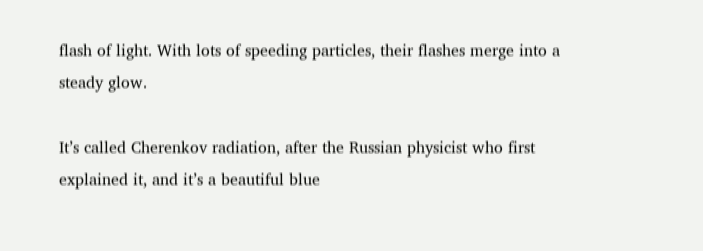flash of light. With lots of speeding particles, their flashes merge into a steady glow.

It’s called Cherenkov radiation, after the Russian physicist who first explained it, and it’s a beautiful blue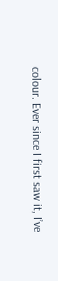colour. Ever since I first saw it, I’ve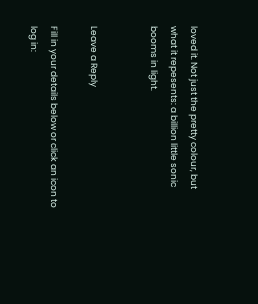loved it. Not just the pretty colour, but what it repesents: a billion little sonic booms in light.


Leave a Reply

Fill in your details below or click an icon to log in: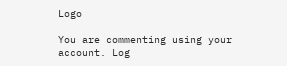Logo

You are commenting using your account. Log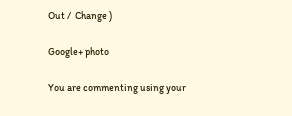Out /  Change )

Google+ photo

You are commenting using your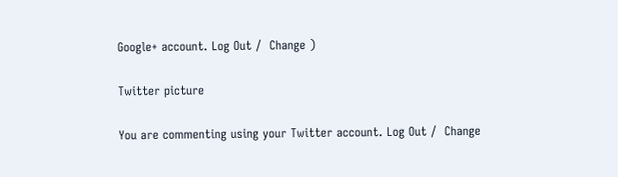Google+ account. Log Out /  Change )

Twitter picture

You are commenting using your Twitter account. Log Out /  Change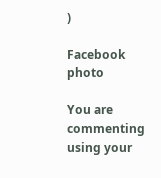)

Facebook photo

You are commenting using your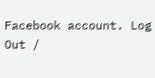Facebook account. Log Out /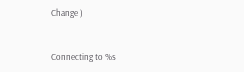Change )


Connecting to %s